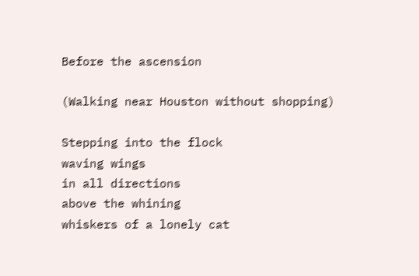Before the ascension

(Walking near Houston without shopping)

Stepping into the flock
waving wings
in all directions
above the whining
whiskers of a lonely cat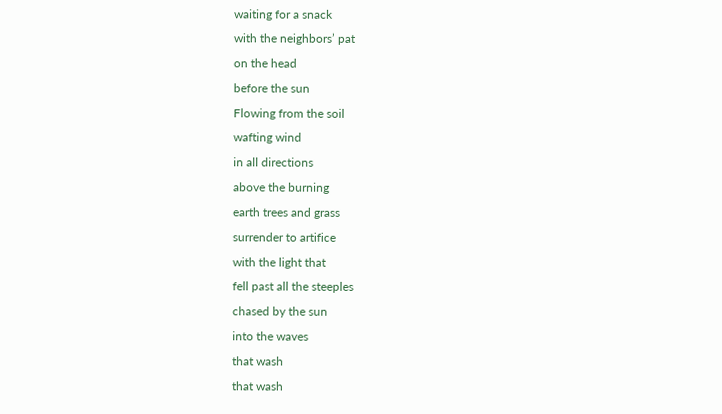waiting for a snack
with the neighbors’ pat
on the head
before the sun
Flowing from the soil
wafting wind
in all directions
above the burning
earth trees and grass
surrender to artifice
with the light that
fell past all the steeples
chased by the sun
into the waves
that wash
that wash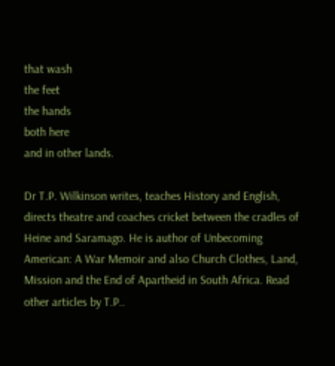that wash
the feet
the hands
both here
and in other lands.

Dr T.P. Wilkinson writes, teaches History and English, directs theatre and coaches cricket between the cradles of Heine and Saramago. He is author of Unbecoming American: A War Memoir and also Church Clothes, Land, Mission and the End of Apartheid in South Africa. Read other articles by T.P..